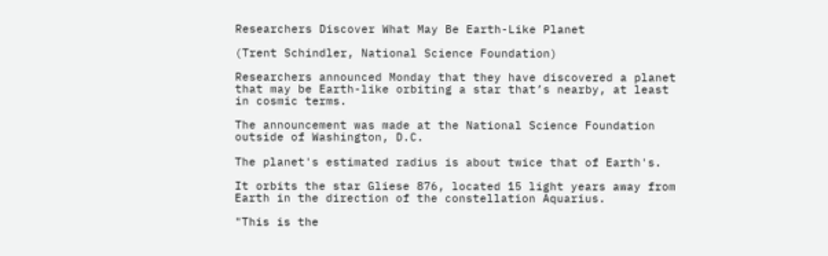Researchers Discover What May Be Earth-Like Planet

(Trent Schindler, National Science Foundation)

Researchers announced Monday that they have discovered a planet that may be Earth-like orbiting a star that’s nearby, at least in cosmic terms.

The announcement was made at the National Science Foundation outside of Washington, D.C.

The planet's estimated radius is about twice that of Earth's.

It orbits the star Gliese 876, located 15 light years away from Earth in the direction of the constellation Aquarius.

"This is the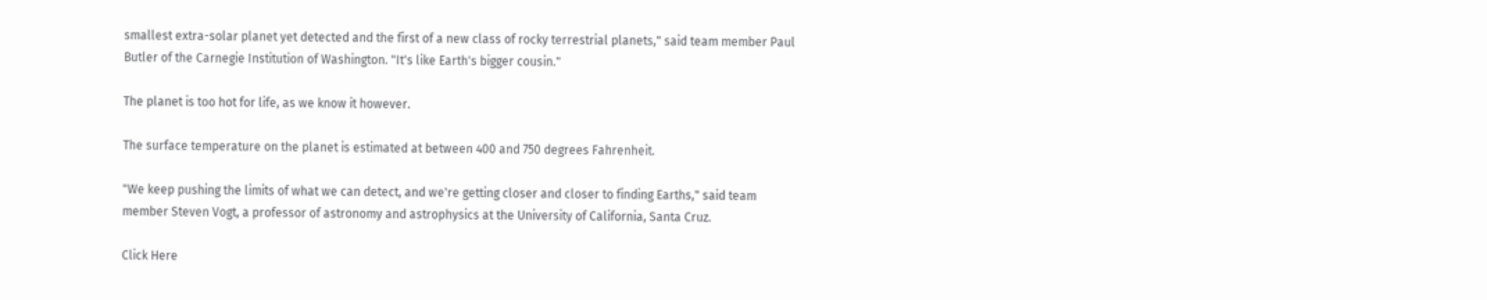smallest extra-solar planet yet detected and the first of a new class of rocky terrestrial planets," said team member Paul Butler of the Carnegie Institution of Washington. "It's like Earth's bigger cousin."

The planet is too hot for life, as we know it however.

The surface temperature on the planet is estimated at between 400 and 750 degrees Fahrenheit.

"We keep pushing the limits of what we can detect, and we're getting closer and closer to finding Earths," said team member Steven Vogt, a professor of astronomy and astrophysics at the University of California, Santa Cruz.

Click Here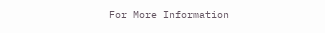For More Information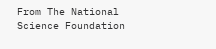From The National Science Foundation